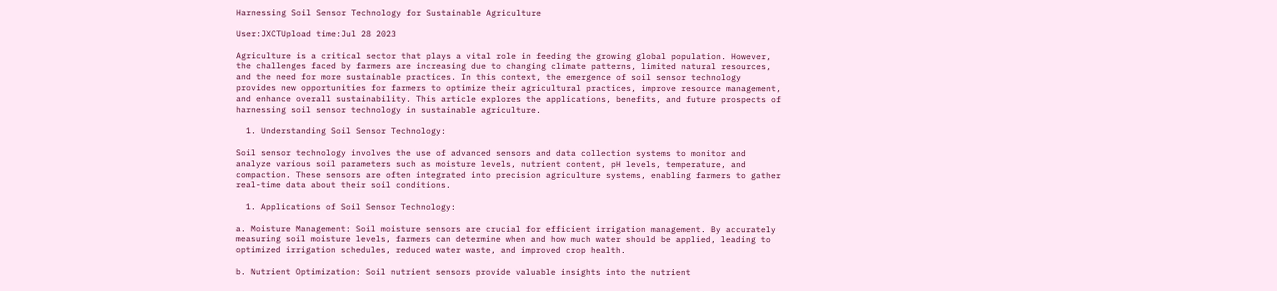Harnessing Soil Sensor Technology for Sustainable Agriculture

User:JXCTUpload time:Jul 28 2023

Agriculture is a critical sector that plays a vital role in feeding the growing global population. However, the challenges faced by farmers are increasing due to changing climate patterns, limited natural resources, and the need for more sustainable practices. In this context, the emergence of soil sensor technology provides new opportunities for farmers to optimize their agricultural practices, improve resource management, and enhance overall sustainability. This article explores the applications, benefits, and future prospects of harnessing soil sensor technology in sustainable agriculture.

  1. Understanding Soil Sensor Technology:

Soil sensor technology involves the use of advanced sensors and data collection systems to monitor and analyze various soil parameters such as moisture levels, nutrient content, pH levels, temperature, and compaction. These sensors are often integrated into precision agriculture systems, enabling farmers to gather real-time data about their soil conditions.

  1. Applications of Soil Sensor Technology:

a. Moisture Management: Soil moisture sensors are crucial for efficient irrigation management. By accurately measuring soil moisture levels, farmers can determine when and how much water should be applied, leading to optimized irrigation schedules, reduced water waste, and improved crop health.

b. Nutrient Optimization: Soil nutrient sensors provide valuable insights into the nutrient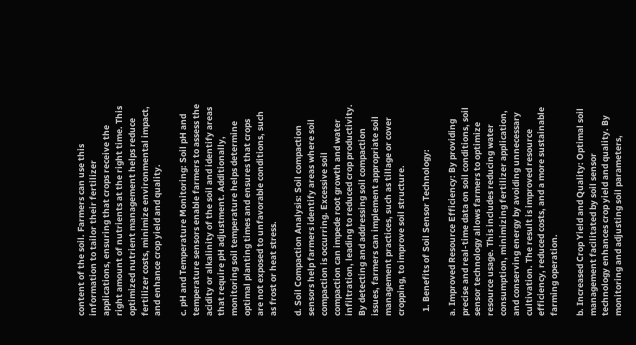content of the soil. Farmers can use this information to tailor their fertilizer applications, ensuring that crops receive the right amount of nutrients at the right time. This optimized nutrient management helps reduce fertilizer costs, minimize environmental impact, and enhance crop yield and quality.

c. pH and Temperature Monitoring: Soil pH and temperature sensors enable farmers to assess the acidity or alkalinity of the soil and identify areas that require pH adjustment. Additionally, monitoring soil temperature helps determine optimal planting times and ensures that crops are not exposed to unfavorable conditions, such as frost or heat stress.

d. Soil Compaction Analysis: Soil compaction sensors help farmers identify areas where soil compaction is occurring. Excessive soil compaction can impede root growth and water infiltration, leading to reduced crop productivity. By detecting and addressing soil compaction issues, farmers can implement appropriate soil management practices, such as tillage or cover cropping, to improve soil structure.

  1. Benefits of Soil Sensor Technology:

a. Improved Resource Efficiency: By providing precise and real-time data on soil conditions, soil sensor technology allows farmers to optimize resource usage. This includes reducing water consumption, minimizing fertilizer application, and conserving energy by avoiding unnecessary cultivation. The result is improved resource efficiency, reduced costs, and a more sustainable farming operation.

b. Increased Crop Yield and Quality: Optimal soil management facilitated by soil sensor technology enhances crop yield and quality. By monitoring and adjusting soil parameters,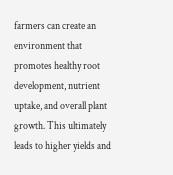farmers can create an environment that promotes healthy root development, nutrient uptake, and overall plant growth. This ultimately leads to higher yields and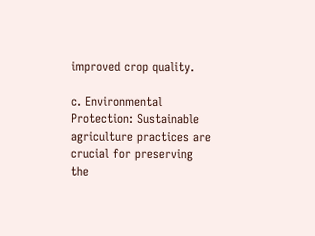improved crop quality.

c. Environmental Protection: Sustainable agriculture practices are crucial for preserving the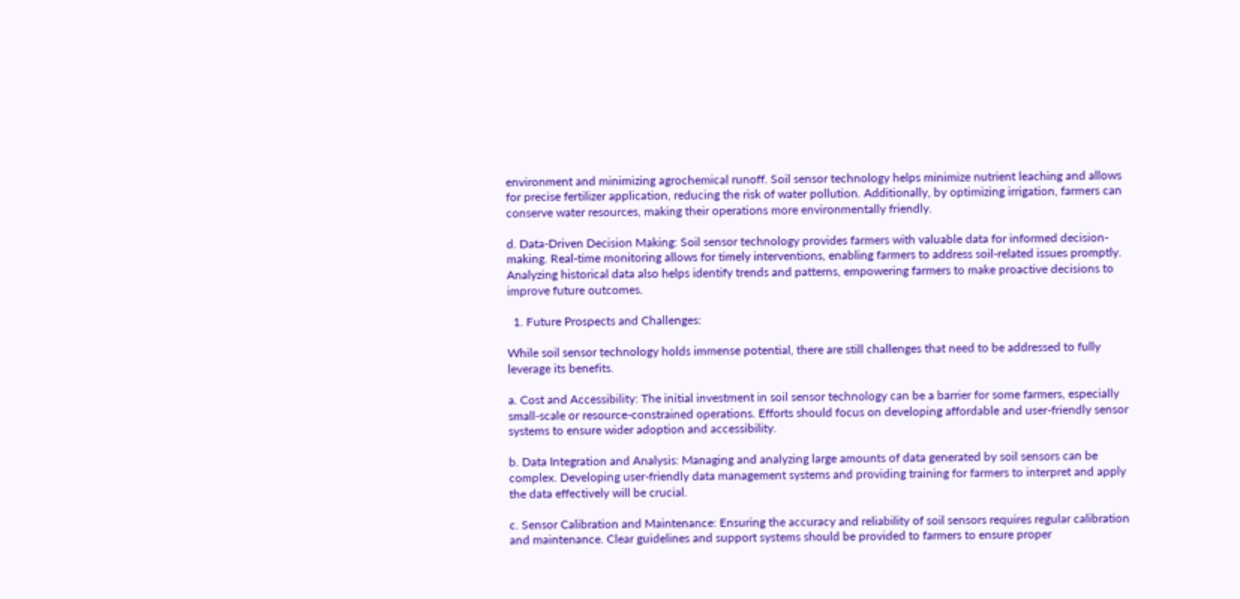environment and minimizing agrochemical runoff. Soil sensor technology helps minimize nutrient leaching and allows for precise fertilizer application, reducing the risk of water pollution. Additionally, by optimizing irrigation, farmers can conserve water resources, making their operations more environmentally friendly.

d. Data-Driven Decision Making: Soil sensor technology provides farmers with valuable data for informed decision-making. Real-time monitoring allows for timely interventions, enabling farmers to address soil-related issues promptly. Analyzing historical data also helps identify trends and patterns, empowering farmers to make proactive decisions to improve future outcomes.

  1. Future Prospects and Challenges:

While soil sensor technology holds immense potential, there are still challenges that need to be addressed to fully leverage its benefits.

a. Cost and Accessibility: The initial investment in soil sensor technology can be a barrier for some farmers, especially small-scale or resource-constrained operations. Efforts should focus on developing affordable and user-friendly sensor systems to ensure wider adoption and accessibility.

b. Data Integration and Analysis: Managing and analyzing large amounts of data generated by soil sensors can be complex. Developing user-friendly data management systems and providing training for farmers to interpret and apply the data effectively will be crucial.

c. Sensor Calibration and Maintenance: Ensuring the accuracy and reliability of soil sensors requires regular calibration and maintenance. Clear guidelines and support systems should be provided to farmers to ensure proper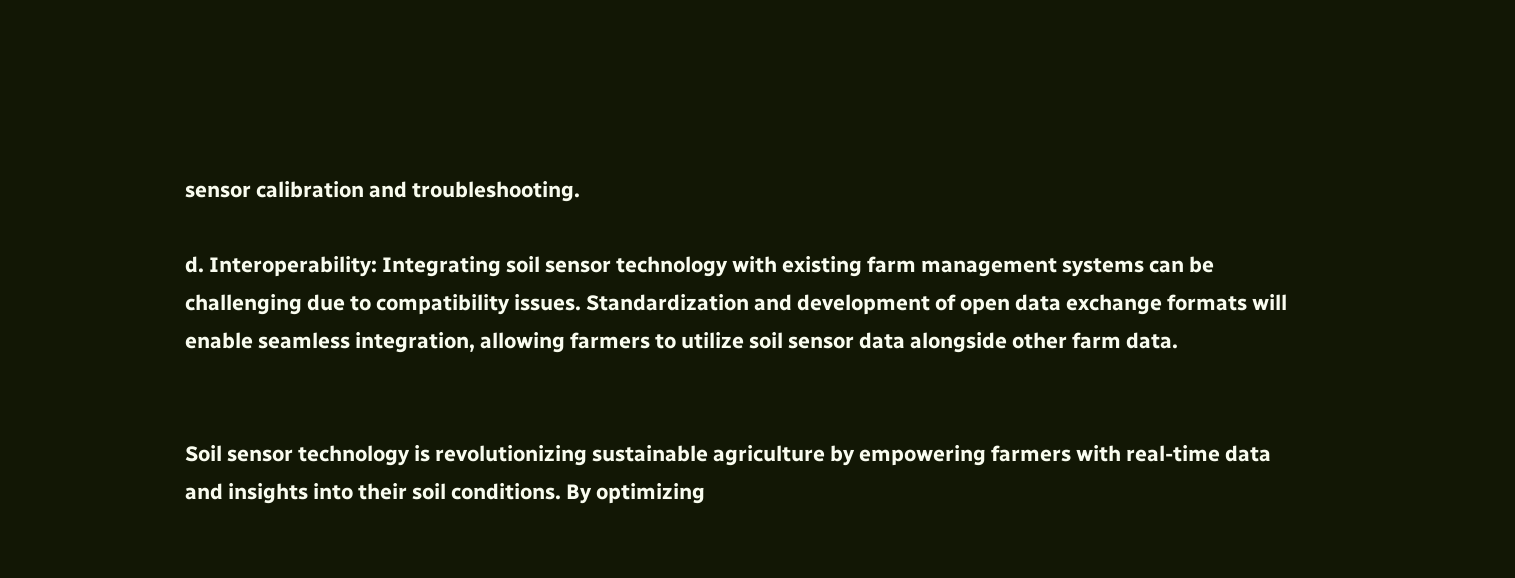sensor calibration and troubleshooting.

d. Interoperability: Integrating soil sensor technology with existing farm management systems can be challenging due to compatibility issues. Standardization and development of open data exchange formats will enable seamless integration, allowing farmers to utilize soil sensor data alongside other farm data.


Soil sensor technology is revolutionizing sustainable agriculture by empowering farmers with real-time data and insights into their soil conditions. By optimizing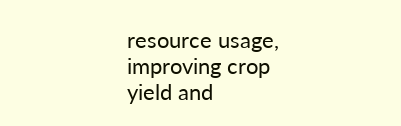resource usage, improving crop yield and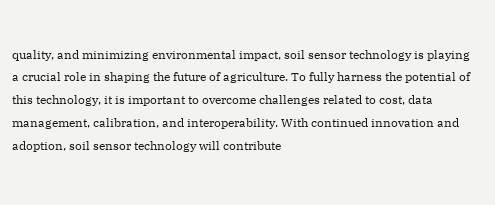quality, and minimizing environmental impact, soil sensor technology is playing a crucial role in shaping the future of agriculture. To fully harness the potential of this technology, it is important to overcome challenges related to cost, data management, calibration, and interoperability. With continued innovation and adoption, soil sensor technology will contribute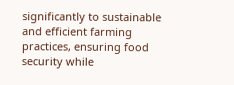significantly to sustainable and efficient farming practices, ensuring food security while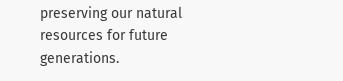preserving our natural resources for future generations.